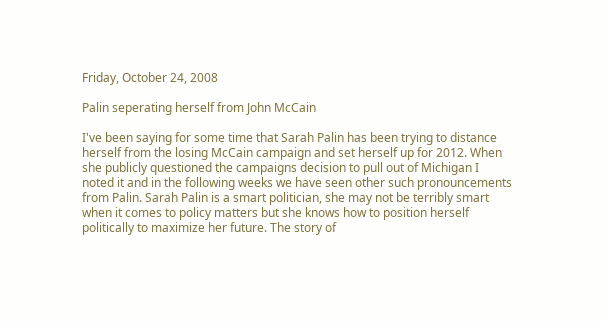Friday, October 24, 2008

Palin seperating herself from John McCain

I've been saying for some time that Sarah Palin has been trying to distance herself from the losing McCain campaign and set herself up for 2012. When she publicly questioned the campaigns decision to pull out of Michigan I noted it and in the following weeks we have seen other such pronouncements from Palin. Sarah Palin is a smart politician, she may not be terribly smart when it comes to policy matters but she knows how to position herself politically to maximize her future. The story of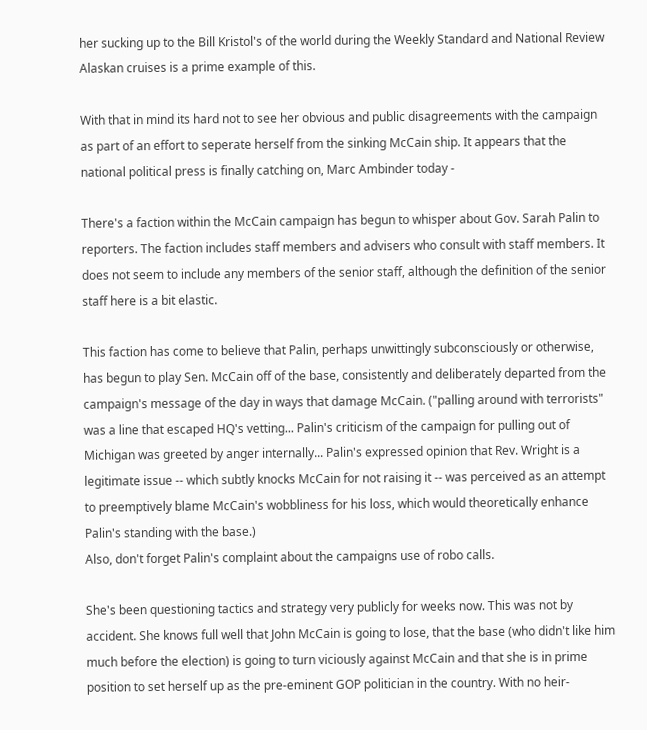her sucking up to the Bill Kristol's of the world during the Weekly Standard and National Review Alaskan cruises is a prime example of this.

With that in mind its hard not to see her obvious and public disagreements with the campaign as part of an effort to seperate herself from the sinking McCain ship. It appears that the national political press is finally catching on, Marc Ambinder today -

There's a faction within the McCain campaign has begun to whisper about Gov. Sarah Palin to reporters. The faction includes staff members and advisers who consult with staff members. It does not seem to include any members of the senior staff, although the definition of the senior staff here is a bit elastic.

This faction has come to believe that Palin, perhaps unwittingly subconsciously or otherwise, has begun to play Sen. McCain off of the base, consistently and deliberately departed from the campaign's message of the day in ways that damage McCain. ("palling around with terrorists" was a line that escaped HQ's vetting... Palin's criticism of the campaign for pulling out of Michigan was greeted by anger internally... Palin's expressed opinion that Rev. Wright is a legitimate issue -- which subtly knocks McCain for not raising it -- was perceived as an attempt to preemptively blame McCain's wobbliness for his loss, which would theoretically enhance Palin's standing with the base.)
Also, don't forget Palin's complaint about the campaigns use of robo calls.

She's been questioning tactics and strategy very publicly for weeks now. This was not by accident. She knows full well that John McCain is going to lose, that the base (who didn't like him much before the election) is going to turn viciously against McCain and that she is in prime position to set herself up as the pre-eminent GOP politician in the country. With no heir-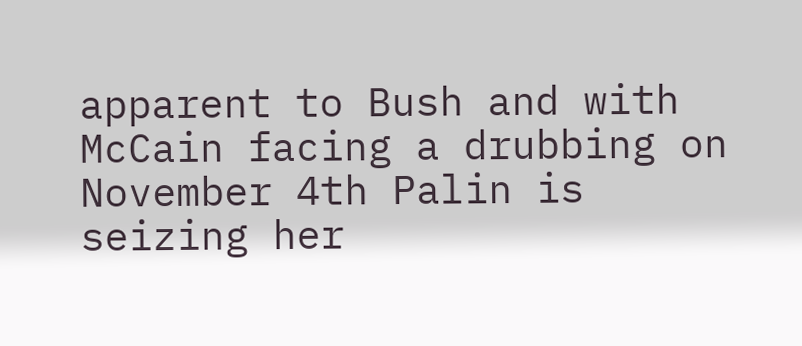apparent to Bush and with McCain facing a drubbing on November 4th Palin is seizing her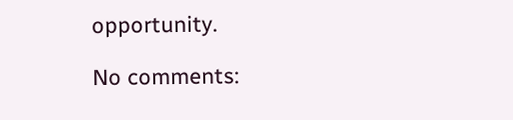opportunity.

No comments: